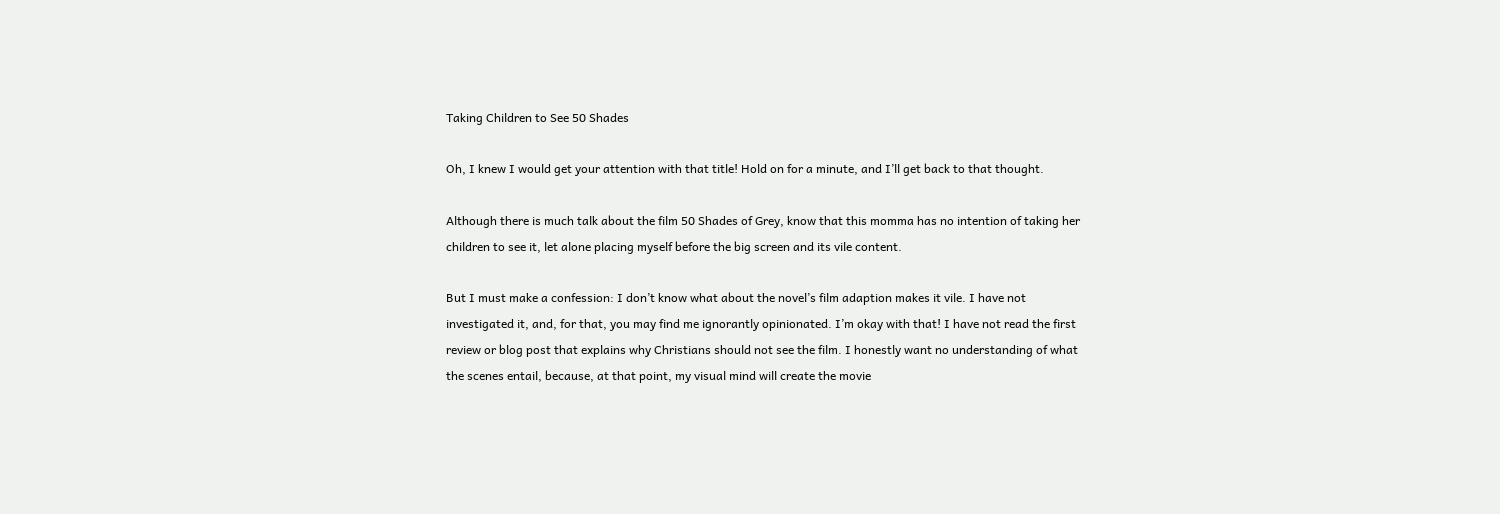Taking Children to See 50 Shades

Oh, I knew I would get your attention with that title! Hold on for a minute, and I’ll get back to that thought.

Although there is much talk about the film 50 Shades of Grey, know that this momma has no intention of taking her children to see it, let alone placing myself before the big screen and its vile content.

But I must make a confession: I don’t know what about the novel’s film adaption makes it vile. I have not investigated it, and, for that, you may find me ignorantly opinionated. I’m okay with that! I have not read the first review or blog post that explains why Christians should not see the film. I honestly want no understanding of what the scenes entail, because, at that point, my visual mind will create the movie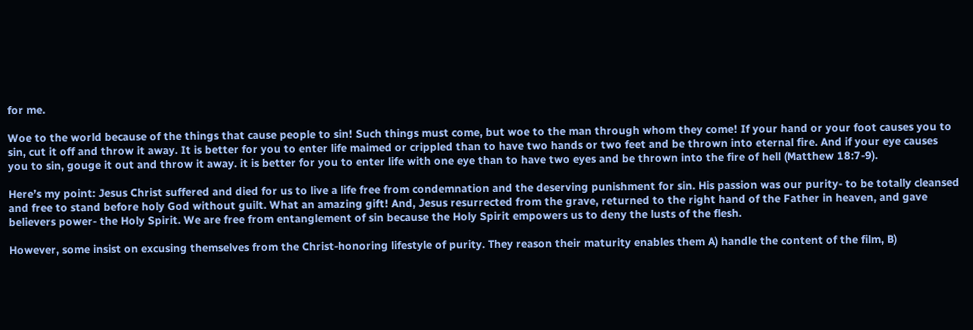for me.

Woe to the world because of the things that cause people to sin! Such things must come, but woe to the man through whom they come! If your hand or your foot causes you to sin, cut it off and throw it away. It is better for you to enter life maimed or crippled than to have two hands or two feet and be thrown into eternal fire. And if your eye causes you to sin, gouge it out and throw it away. it is better for you to enter life with one eye than to have two eyes and be thrown into the fire of hell (Matthew 18:7-9).

Here’s my point: Jesus Christ suffered and died for us to live a life free from condemnation and the deserving punishment for sin. His passion was our purity- to be totally cleansed and free to stand before holy God without guilt. What an amazing gift! And, Jesus resurrected from the grave, returned to the right hand of the Father in heaven, and gave believers power- the Holy Spirit. We are free from entanglement of sin because the Holy Spirit empowers us to deny the lusts of the flesh.

However, some insist on excusing themselves from the Christ-honoring lifestyle of purity. They reason their maturity enables them A) handle the content of the film, B)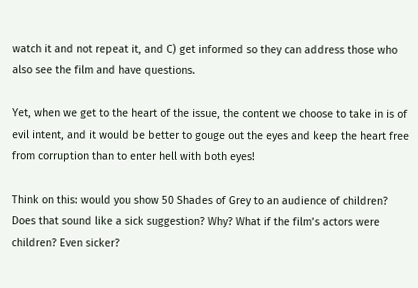watch it and not repeat it, and C) get informed so they can address those who also see the film and have questions.

Yet, when we get to the heart of the issue, the content we choose to take in is of evil intent, and it would be better to gouge out the eyes and keep the heart free from corruption than to enter hell with both eyes!

Think on this: would you show 50 Shades of Grey to an audience of children? Does that sound like a sick suggestion? Why? What if the film’s actors were children? Even sicker?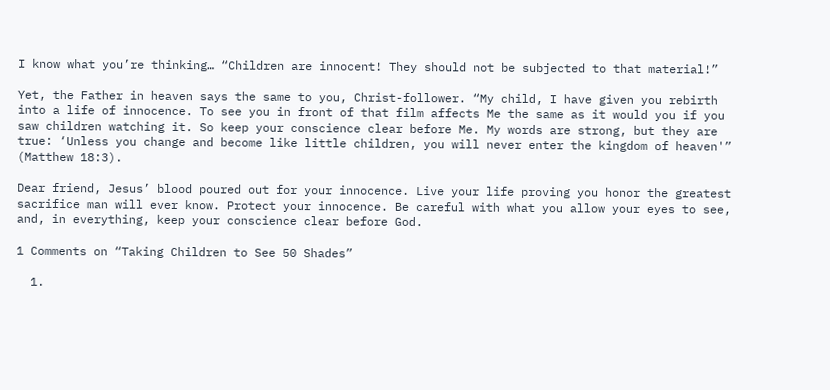I know what you’re thinking… “Children are innocent! They should not be subjected to that material!”

Yet, the Father in heaven says the same to you, Christ-follower. “My child, I have given you rebirth into a life of innocence. To see you in front of that film affects Me the same as it would you if you saw children watching it. So keep your conscience clear before Me. My words are strong, but they are true: ‘Unless you change and become like little children, you will never enter the kingdom of heaven'” (Matthew 18:3).

Dear friend, Jesus’ blood poured out for your innocence. Live your life proving you honor the greatest sacrifice man will ever know. Protect your innocence. Be careful with what you allow your eyes to see, and, in everything, keep your conscience clear before God.

1 Comments on “Taking Children to See 50 Shades”

  1.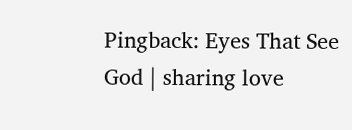Pingback: Eyes That See God | sharing love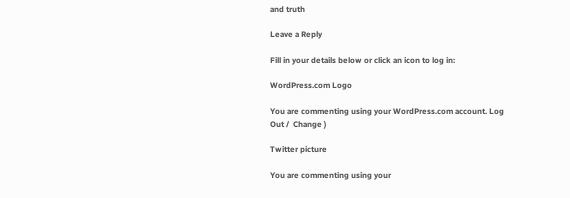and truth

Leave a Reply

Fill in your details below or click an icon to log in:

WordPress.com Logo

You are commenting using your WordPress.com account. Log Out /  Change )

Twitter picture

You are commenting using your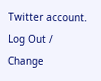Twitter account. Log Out /  Change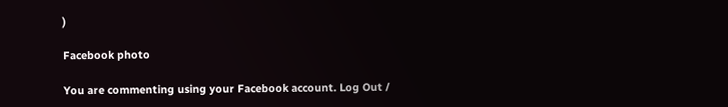)

Facebook photo

You are commenting using your Facebook account. Log Out /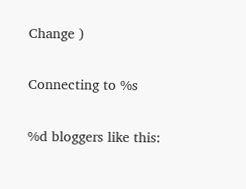Change )

Connecting to %s

%d bloggers like this: